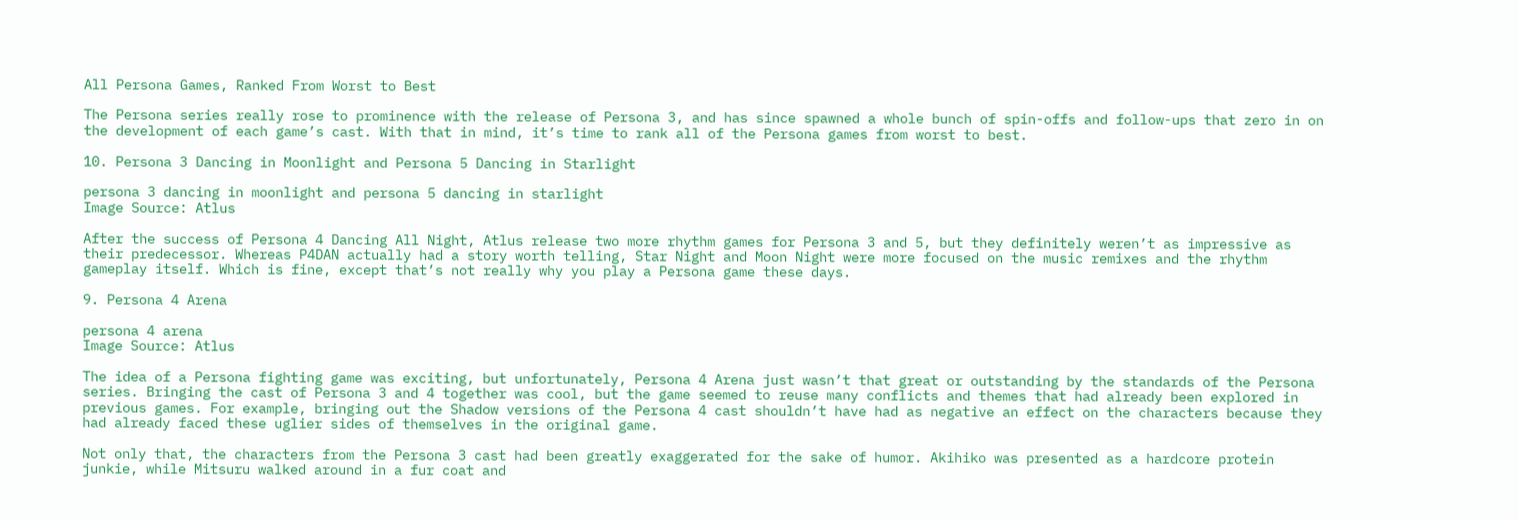All Persona Games, Ranked From Worst to Best

The Persona series really rose to prominence with the release of Persona 3, and has since spawned a whole bunch of spin-offs and follow-ups that zero in on the development of each game’s cast. With that in mind, it’s time to rank all of the Persona games from worst to best.

10. Persona 3 Dancing in Moonlight and Persona 5 Dancing in Starlight

persona 3 dancing in moonlight and persona 5 dancing in starlight
Image Source: Atlus

After the success of Persona 4 Dancing All Night, Atlus release two more rhythm games for Persona 3 and 5, but they definitely weren’t as impressive as their predecessor. Whereas P4DAN actually had a story worth telling, Star Night and Moon Night were more focused on the music remixes and the rhythm gameplay itself. Which is fine, except that’s not really why you play a Persona game these days.

9. Persona 4 Arena

persona 4 arena
Image Source: Atlus

The idea of a Persona fighting game was exciting, but unfortunately, Persona 4 Arena just wasn’t that great or outstanding by the standards of the Persona series. Bringing the cast of Persona 3 and 4 together was cool, but the game seemed to reuse many conflicts and themes that had already been explored in previous games. For example, bringing out the Shadow versions of the Persona 4 cast shouldn’t have had as negative an effect on the characters because they had already faced these uglier sides of themselves in the original game.

Not only that, the characters from the Persona 3 cast had been greatly exaggerated for the sake of humor. Akihiko was presented as a hardcore protein junkie, while Mitsuru walked around in a fur coat and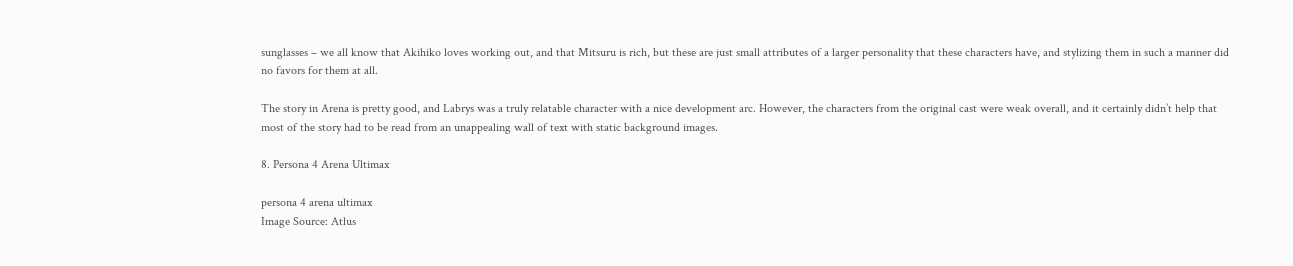sunglasses – we all know that Akihiko loves working out, and that Mitsuru is rich, but these are just small attributes of a larger personality that these characters have, and stylizing them in such a manner did no favors for them at all.

The story in Arena is pretty good, and Labrys was a truly relatable character with a nice development arc. However, the characters from the original cast were weak overall, and it certainly didn’t help that most of the story had to be read from an unappealing wall of text with static background images.

8. Persona 4 Arena Ultimax

persona 4 arena ultimax
Image Source: Atlus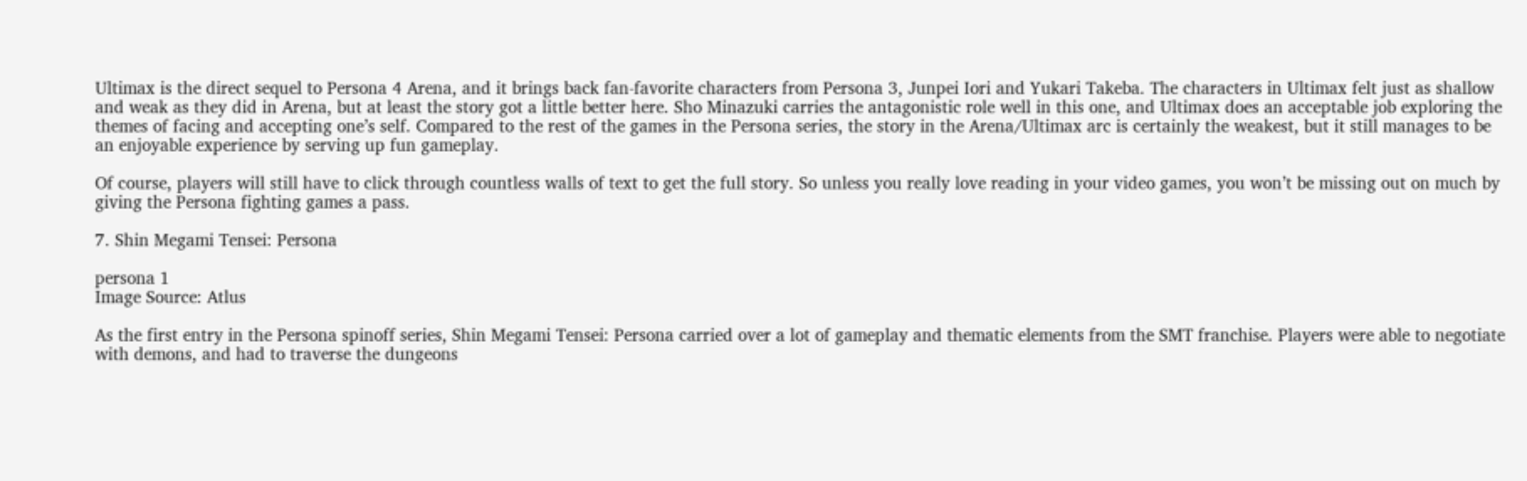Ultimax is the direct sequel to Persona 4 Arena, and it brings back fan-favorite characters from Persona 3, Junpei Iori and Yukari Takeba. The characters in Ultimax felt just as shallow and weak as they did in Arena, but at least the story got a little better here. Sho Minazuki carries the antagonistic role well in this one, and Ultimax does an acceptable job exploring the themes of facing and accepting one’s self. Compared to the rest of the games in the Persona series, the story in the Arena/Ultimax arc is certainly the weakest, but it still manages to be an enjoyable experience by serving up fun gameplay.

Of course, players will still have to click through countless walls of text to get the full story. So unless you really love reading in your video games, you won’t be missing out on much by giving the Persona fighting games a pass.

7. Shin Megami Tensei: Persona

persona 1
Image Source: Atlus

As the first entry in the Persona spinoff series, Shin Megami Tensei: Persona carried over a lot of gameplay and thematic elements from the SMT franchise. Players were able to negotiate with demons, and had to traverse the dungeons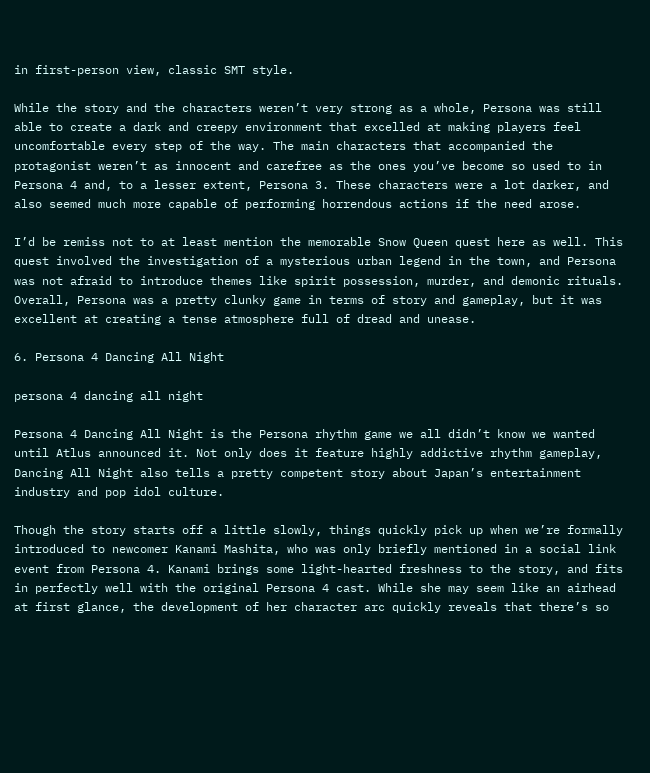in first-person view, classic SMT style.

While the story and the characters weren’t very strong as a whole, Persona was still able to create a dark and creepy environment that excelled at making players feel uncomfortable every step of the way. The main characters that accompanied the protagonist weren’t as innocent and carefree as the ones you’ve become so used to in Persona 4 and, to a lesser extent, Persona 3. These characters were a lot darker, and also seemed much more capable of performing horrendous actions if the need arose.

I’d be remiss not to at least mention the memorable Snow Queen quest here as well. This quest involved the investigation of a mysterious urban legend in the town, and Persona was not afraid to introduce themes like spirit possession, murder, and demonic rituals. Overall, Persona was a pretty clunky game in terms of story and gameplay, but it was excellent at creating a tense atmosphere full of dread and unease.

6. Persona 4 Dancing All Night

persona 4 dancing all night

Persona 4 Dancing All Night is the Persona rhythm game we all didn’t know we wanted until Atlus announced it. Not only does it feature highly addictive rhythm gameplay, Dancing All Night also tells a pretty competent story about Japan’s entertainment industry and pop idol culture.

Though the story starts off a little slowly, things quickly pick up when we’re formally introduced to newcomer Kanami Mashita, who was only briefly mentioned in a social link event from Persona 4. Kanami brings some light-hearted freshness to the story, and fits in perfectly well with the original Persona 4 cast. While she may seem like an airhead at first glance, the development of her character arc quickly reveals that there’s so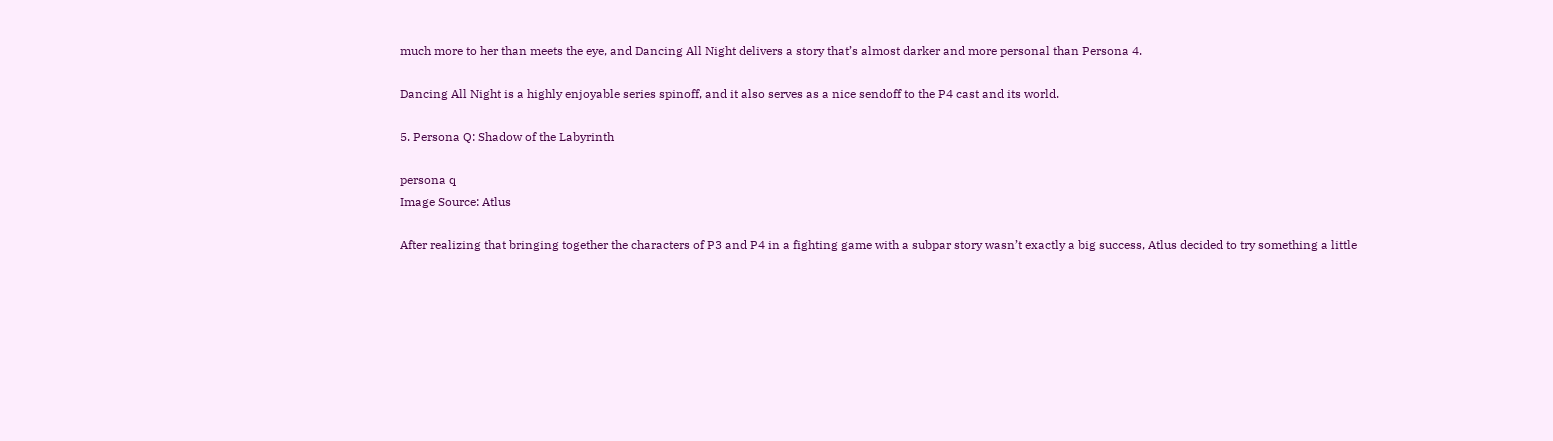much more to her than meets the eye, and Dancing All Night delivers a story that’s almost darker and more personal than Persona 4.

Dancing All Night is a highly enjoyable series spinoff, and it also serves as a nice sendoff to the P4 cast and its world.

5. Persona Q: Shadow of the Labyrinth

persona q
Image Source: Atlus

After realizing that bringing together the characters of P3 and P4 in a fighting game with a subpar story wasn’t exactly a big success, Atlus decided to try something a little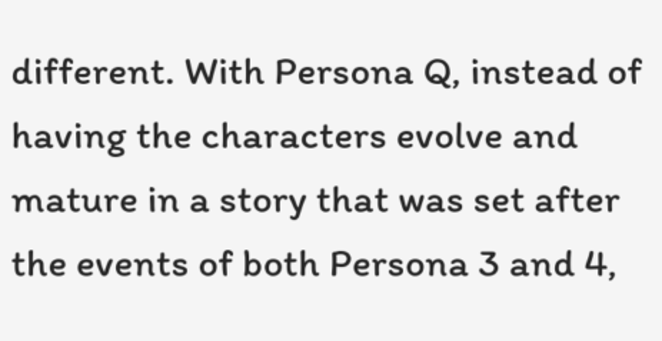different. With Persona Q, instead of having the characters evolve and mature in a story that was set after the events of both Persona 3 and 4,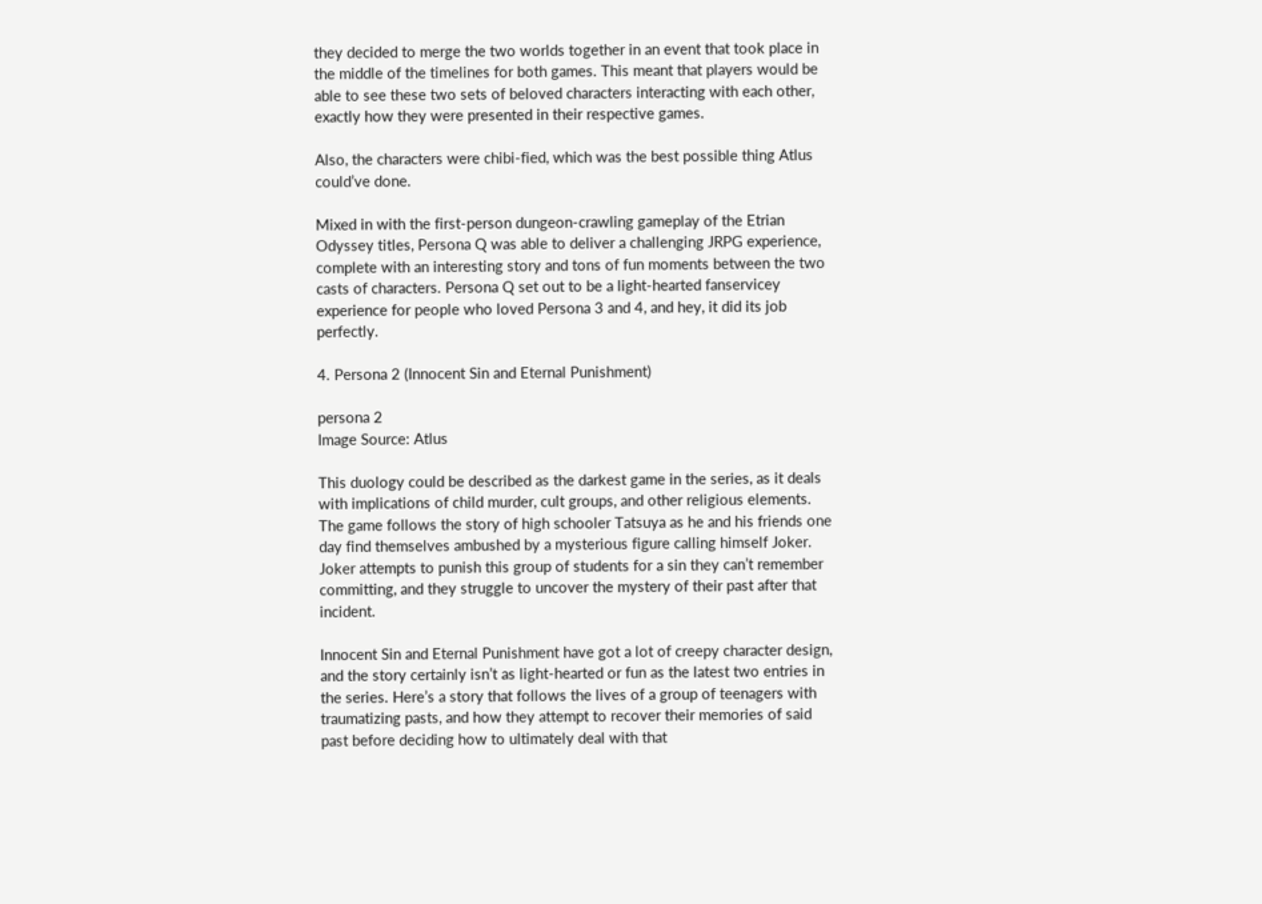they decided to merge the two worlds together in an event that took place in the middle of the timelines for both games. This meant that players would be able to see these two sets of beloved characters interacting with each other, exactly how they were presented in their respective games.

Also, the characters were chibi-fied, which was the best possible thing Atlus could’ve done.

Mixed in with the first-person dungeon-crawling gameplay of the Etrian Odyssey titles, Persona Q was able to deliver a challenging JRPG experience, complete with an interesting story and tons of fun moments between the two casts of characters. Persona Q set out to be a light-hearted fanservicey experience for people who loved Persona 3 and 4, and hey, it did its job perfectly.

4. Persona 2 (Innocent Sin and Eternal Punishment)

persona 2
Image Source: Atlus

This duology could be described as the darkest game in the series, as it deals with implications of child murder, cult groups, and other religious elements. The game follows the story of high schooler Tatsuya as he and his friends one day find themselves ambushed by a mysterious figure calling himself Joker. Joker attempts to punish this group of students for a sin they can’t remember committing, and they struggle to uncover the mystery of their past after that incident.

Innocent Sin and Eternal Punishment have got a lot of creepy character design, and the story certainly isn’t as light-hearted or fun as the latest two entries in the series. Here’s a story that follows the lives of a group of teenagers with traumatizing pasts, and how they attempt to recover their memories of said past before deciding how to ultimately deal with that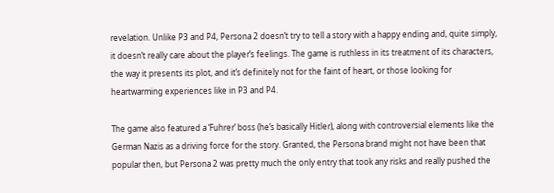revelation. Unlike P3 and P4, Persona 2 doesn’t try to tell a story with a happy ending and, quite simply, it doesn’t really care about the player’s feelings. The game is ruthless in its treatment of its characters, the way it presents its plot, and it’s definitely not for the faint of heart, or those looking for heartwarming experiences like in P3 and P4.

The game also featured a ‘Fuhrer’ boss (he’s basically Hitler), along with controversial elements like the German Nazis as a driving force for the story. Granted, the Persona brand might not have been that popular then, but Persona 2 was pretty much the only entry that took any risks and really pushed the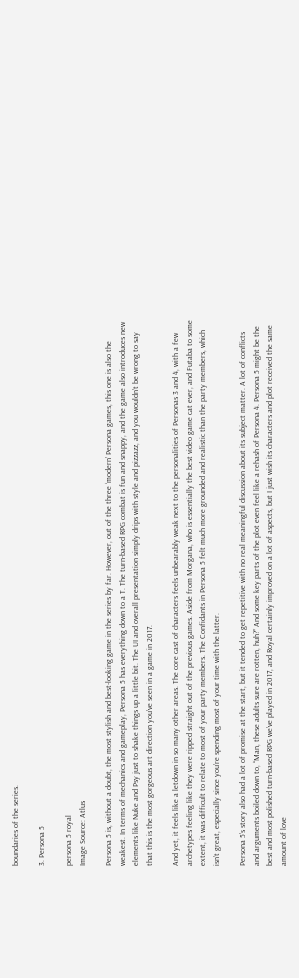boundaries of the series.

3. Persona 5

persona 5 royal
Image Source: Atlus

Persona 5 is, without a doubt, the most stylish and best-looking game in the series by far. However, out of the three ‘modern’ Persona games, this one is also the weakest. In terms of mechanics and gameplay, Persona 5 has everything down to a T. The turn-based RPG combat is fun and snappy, and the game also introduces new elements like Nuke and Psy just to shake things up a little bit. The UI and overall presentation simply drips with style and pizzazz, and you wouldn’t be wrong to say that this is the most gorgeous art direction you’ve seen in a game in 2017.

And yet, it feels like a letdown in so many other areas. The core cast of characters feels unbearably weak next to the personalities of Personas 3 and 4, with a few archetypes feeling like they were ripped straight out of the previous games. Aside from Morgana, who is essentially the best video game cat ever, and Futaba to some extent, it was difficult to relate to most of your party members. The Confidants in Persona 5 felt much more grounded and realistic than the party members, which isn’t great, especially since you’re spending most of your time with the latter.

Persona 5’s story also had a lot of promise at the start, but it tended to get repetitive with no real meaningful discussion about its subject matter. A lot of conflicts and arguments boiled down to, “Man, these adults sure are rotten, huh?” And some key parts of the plot even feel like a rehash of Persona 4. Persona 5 might be the best and most polished turn-based RPG we’ve played in 2017, and Royal certainly improved on a lot of aspects, but I just wish its characters and plot received the same amount of love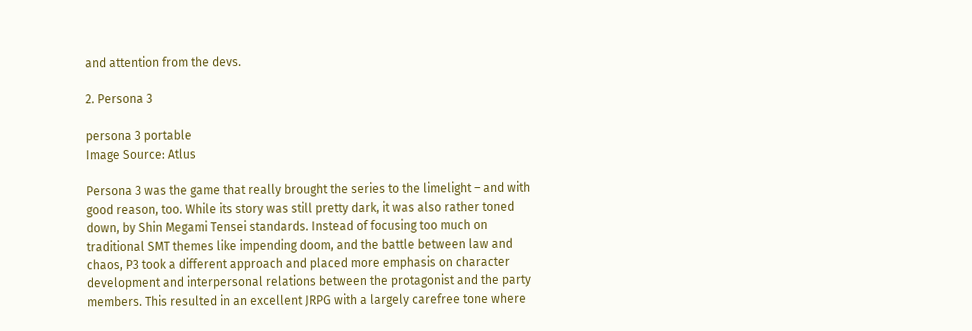and attention from the devs.

2. Persona 3

persona 3 portable
Image Source: Atlus

Persona 3 was the game that really brought the series to the limelight – and with good reason, too. While its story was still pretty dark, it was also rather toned down, by Shin Megami Tensei standards. Instead of focusing too much on traditional SMT themes like impending doom, and the battle between law and chaos, P3 took a different approach and placed more emphasis on character development and interpersonal relations between the protagonist and the party members. This resulted in an excellent JRPG with a largely carefree tone where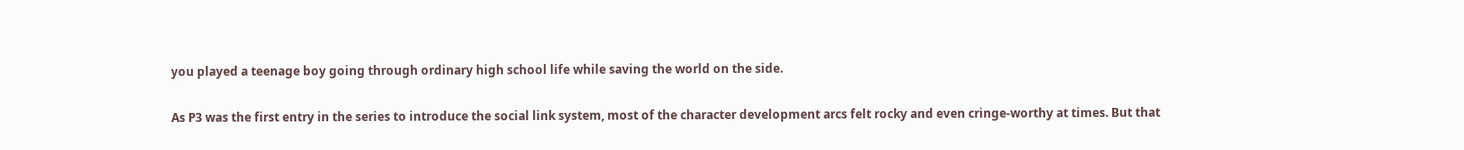you played a teenage boy going through ordinary high school life while saving the world on the side.

As P3 was the first entry in the series to introduce the social link system, most of the character development arcs felt rocky and even cringe-worthy at times. But that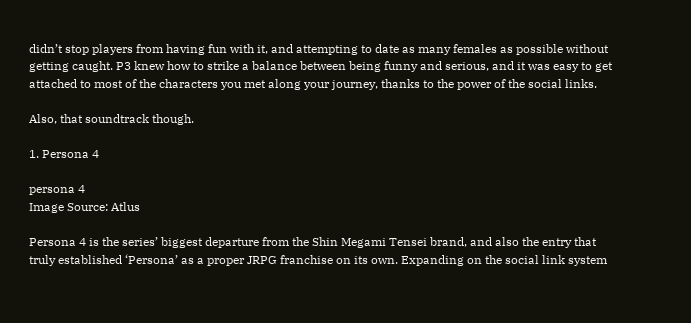didn’t stop players from having fun with it, and attempting to date as many females as possible without getting caught. P3 knew how to strike a balance between being funny and serious, and it was easy to get attached to most of the characters you met along your journey, thanks to the power of the social links.

Also, that soundtrack though.

1. Persona 4

persona 4
Image Source: Atlus

Persona 4 is the series’ biggest departure from the Shin Megami Tensei brand, and also the entry that truly established ‘Persona’ as a proper JRPG franchise on its own. Expanding on the social link system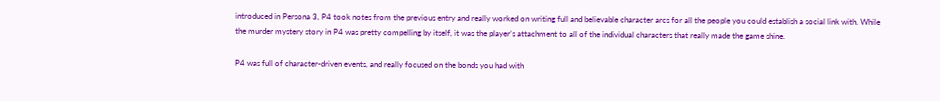introduced in Persona 3, P4 took notes from the previous entry and really worked on writing full and believable character arcs for all the people you could establish a social link with. While the murder mystery story in P4 was pretty compelling by itself, it was the player’s attachment to all of the individual characters that really made the game shine.

P4 was full of character-driven events, and really focused on the bonds you had with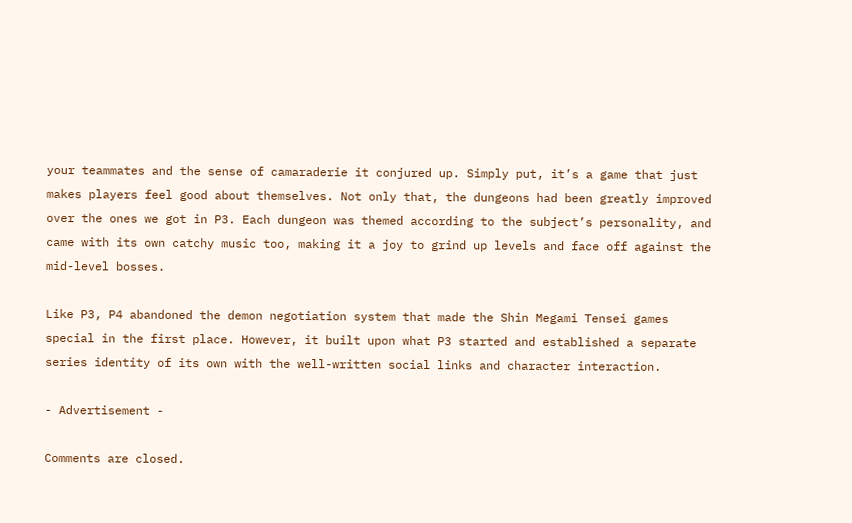your teammates and the sense of camaraderie it conjured up. Simply put, it’s a game that just makes players feel good about themselves. Not only that, the dungeons had been greatly improved over the ones we got in P3. Each dungeon was themed according to the subject’s personality, and came with its own catchy music too, making it a joy to grind up levels and face off against the mid-level bosses.

Like P3, P4 abandoned the demon negotiation system that made the Shin Megami Tensei games special in the first place. However, it built upon what P3 started and established a separate series identity of its own with the well-written social links and character interaction.

- Advertisement -

Comments are closed.